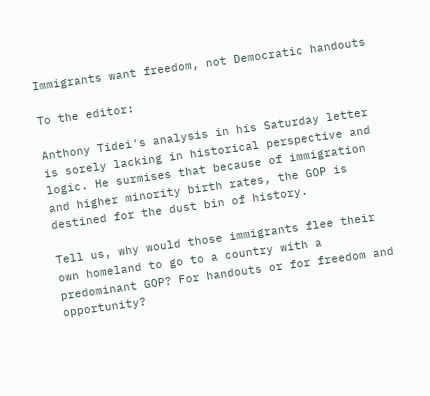Immigrants want freedom, not Democratic handouts

To the editor:

Anthony Tidei's analysis in his Saturday letter is sorely lacking in historical perspective and logic. He surmises that because of immigration and higher minority birth rates, the GOP is destined for the dust bin of history.

Tell us, why would those immigrants flee their own homeland to go to a country with a predominant GOP? For handouts or for freedom and opportunity?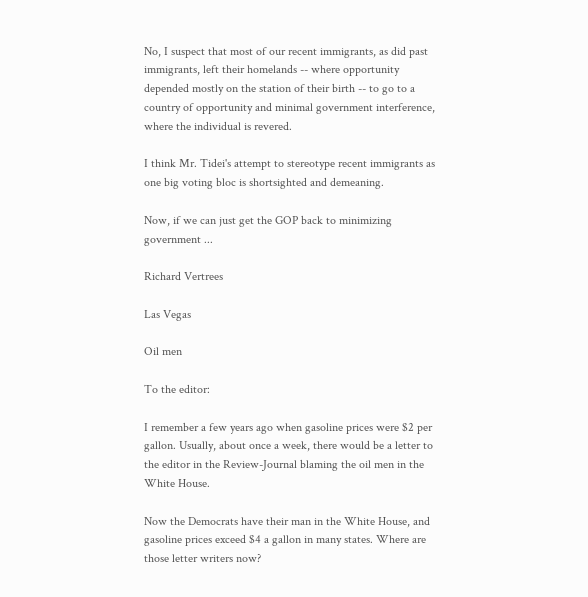No, I suspect that most of our recent immigrants, as did past immigrants, left their homelands -- where opportunity depended mostly on the station of their birth -- to go to a country of opportunity and minimal government interference, where the individual is revered.

I think Mr. Tidei's attempt to stereotype recent immigrants as one big voting bloc is shortsighted and demeaning.

Now, if we can just get the GOP back to minimizing government ...

Richard Vertrees

Las Vegas

Oil men

To the editor:

I remember a few years ago when gasoline prices were $2 per gallon. Usually, about once a week, there would be a letter to the editor in the Review-Journal blaming the oil men in the White House.

Now the Democrats have their man in the White House, and gasoline prices exceed $4 a gallon in many states. Where are those letter writers now?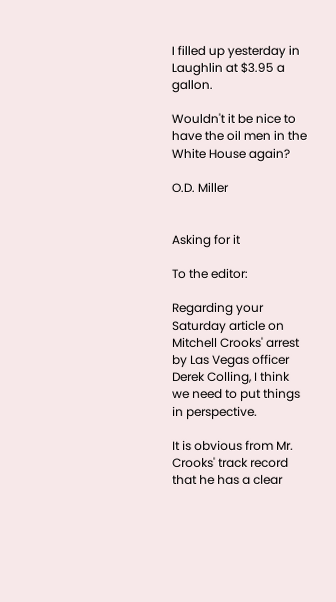I filled up yesterday in Laughlin at $3.95 a gallon.

Wouldn't it be nice to have the oil men in the White House again?

O.D. Miller


Asking for it

To the editor:

Regarding your Saturday article on Mitchell Crooks' arrest by Las Vegas officer Derek Colling, I think we need to put things in perspective.

It is obvious from Mr. Crooks' track record that he has a clear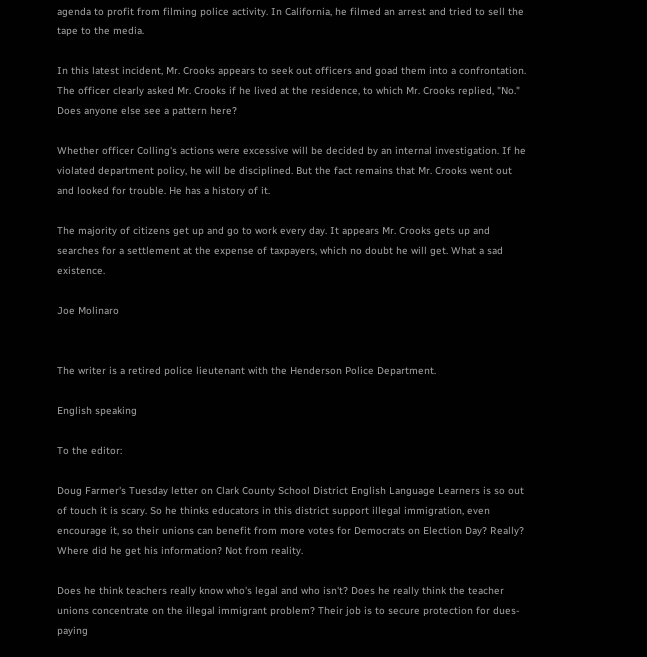agenda to profit from filming police activity. In California, he filmed an arrest and tried to sell the tape to the media.

In this latest incident, Mr. Crooks appears to seek out officers and goad them into a confrontation. The officer clearly asked Mr. Crooks if he lived at the residence, to which Mr. Crooks replied, "No." Does anyone else see a pattern here?

Whether officer Colling's actions were excessive will be decided by an internal investigation. If he violated department policy, he will be disciplined. But the fact remains that Mr. Crooks went out and looked for trouble. He has a history of it.

The majority of citizens get up and go to work every day. It appears Mr. Crooks gets up and searches for a settlement at the expense of taxpayers, which no doubt he will get. What a sad existence.

Joe Molinaro


The writer is a retired police lieutenant with the Henderson Police Department.

English speaking

To the editor:

Doug Farmer's Tuesday letter on Clark County School District English Language Learners is so out of touch it is scary. So he thinks educators in this district support illegal immigration, even encourage it, so their unions can benefit from more votes for Democrats on Election Day? Really? Where did he get his information? Not from reality.

Does he think teachers really know who's legal and who isn't? Does he really think the teacher unions concentrate on the illegal immigrant problem? Their job is to secure protection for dues-paying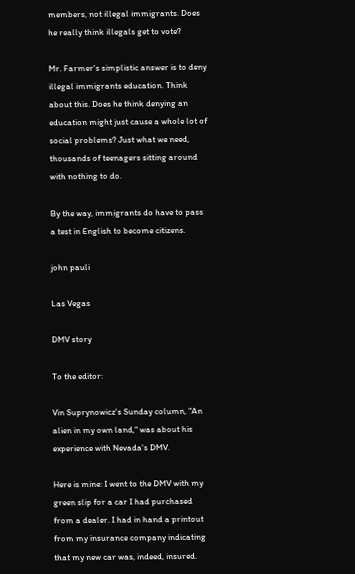members, not illegal immigrants. Does he really think illegals get to vote?

Mr. Farmer's simplistic answer is to deny illegal immigrants education. Think about this. Does he think denying an education might just cause a whole lot of social problems? Just what we need, thousands of teenagers sitting around with nothing to do.

By the way, immigrants do have to pass a test in English to become citizens.

john pauli

Las Vegas

DMV story

To the editor:

Vin Suprynowicz's Sunday column, "An alien in my own land," was about his experience with Nevada's DMV.

Here is mine: I went to the DMV with my green slip for a car I had purchased from a dealer. I had in hand a printout from my insurance company indicating that my new car was, indeed, insured.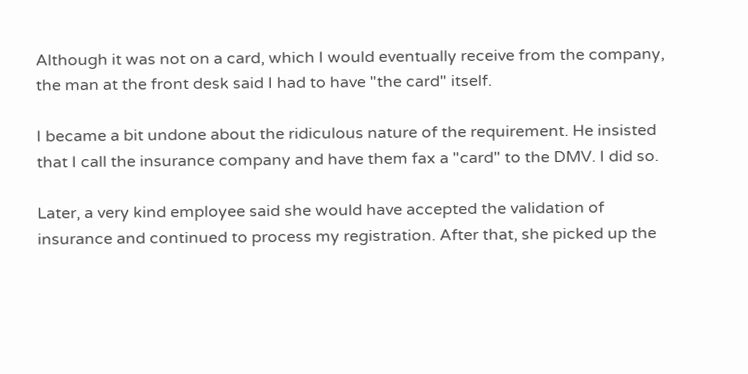Although it was not on a card, which I would eventually receive from the company, the man at the front desk said I had to have "the card" itself.

I became a bit undone about the ridiculous nature of the requirement. He insisted that I call the insurance company and have them fax a "card" to the DMV. I did so.

Later, a very kind employee said she would have accepted the validation of insurance and continued to process my registration. After that, she picked up the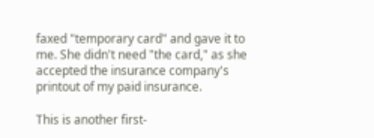faxed "temporary card" and gave it to me. She didn't need "the card," as she accepted the insurance company's printout of my paid insurance.

This is another first-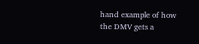hand example of how the DMV gets a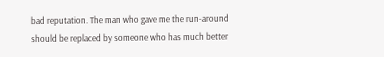bad reputation. The man who gave me the run-around should be replaced by someone who has much better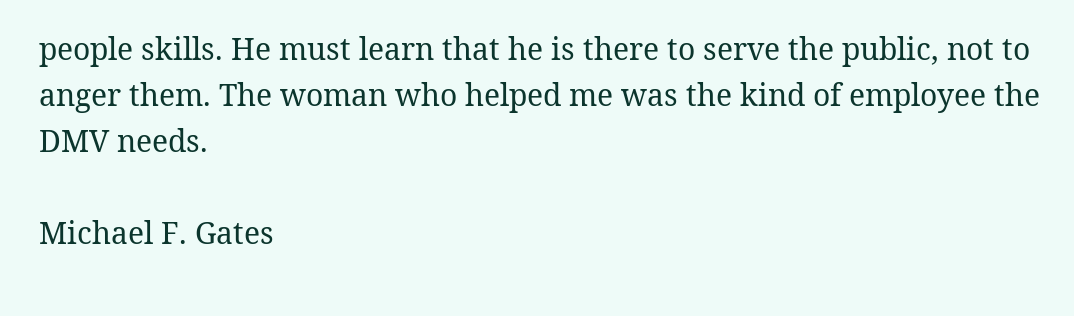people skills. He must learn that he is there to serve the public, not to anger them. The woman who helped me was the kind of employee the DMV needs.

Michael F. Gates